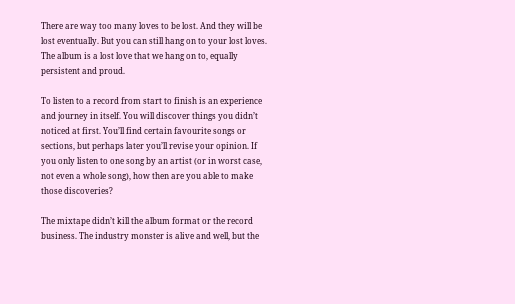There are way too many loves to be lost. And they will be lost eventually. But you can still hang on to your lost loves. The album is a lost love that we hang on to, equally persistent and proud.

To listen to a record from start to finish is an experience and journey in itself. You will discover things you didn’t noticed at first. You’ll find certain favourite songs or sections, but perhaps later you’ll revise your opinion. If you only listen to one song by an artist (or in worst case, not even a whole song), how then are you able to make those discoveries?

The mixtape didn’t kill the album format or the record business. The industry monster is alive and well, but the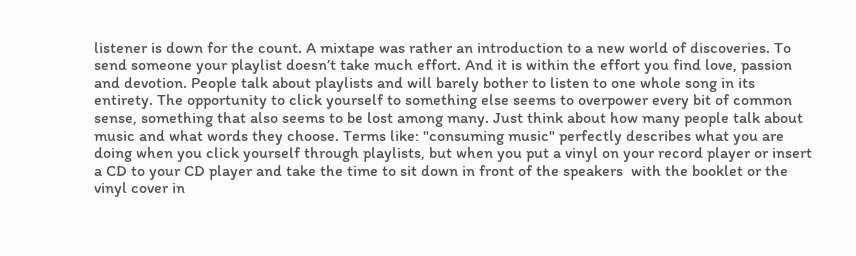listener is down for the count. A mixtape was rather an introduction to a new world of discoveries. To send someone your playlist doesn’t take much effort. And it is within the effort you find love, passion and devotion. People talk about playlists and will barely bother to listen to one whole song in its entirety. The opportunity to click yourself to something else seems to overpower every bit of common sense, something that also seems to be lost among many. Just think about how many people talk about music and what words they choose. Terms like: "consuming music" perfectly describes what you are doing when you click yourself through playlists, but when you put a vinyl on your record player or insert a CD to your CD player and take the time to sit down in front of the speakers  with the booklet or the vinyl cover in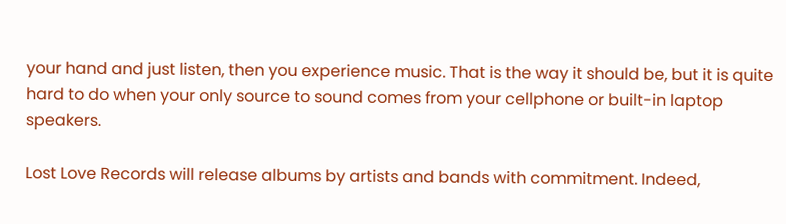your hand and just listen, then you experience music. That is the way it should be, but it is quite hard to do when your only source to sound comes from your cellphone or built-in laptop speakers.

Lost Love Records will release albums by artists and bands with commitment. Indeed,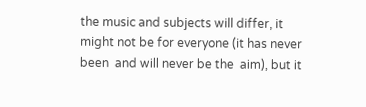the music and subjects will differ, it might not be for everyone (it has never been  and will never be the  aim), but it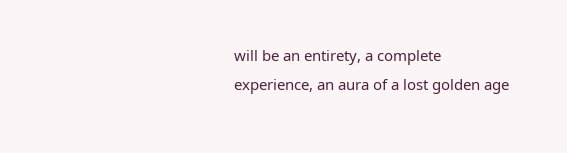will be an entirety, a complete experience, an aura of a lost golden age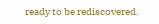ready to be rediscovered.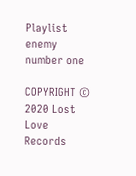Playlist enemy number one

COPYRIGHT © 2020 Lost Love Records